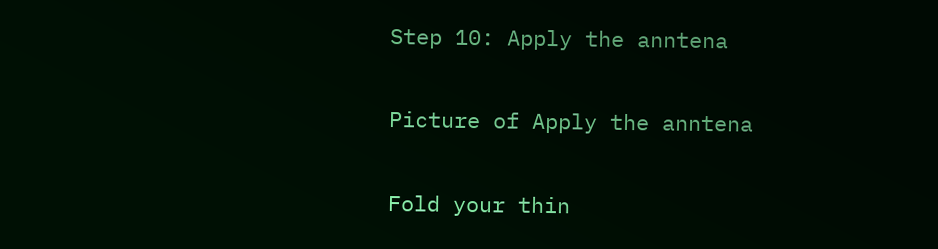Step 10: Apply the anntena

Picture of Apply the anntena

Fold your thin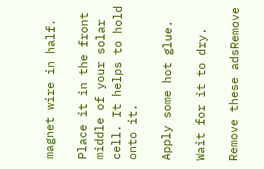magnet wire in half.

Place it in the front middle of your solar cell. It helps to hold onto it.

Apply some hot glue.

Wait for it to dry.

Remove these adsRemove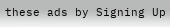these ads by Signing Up